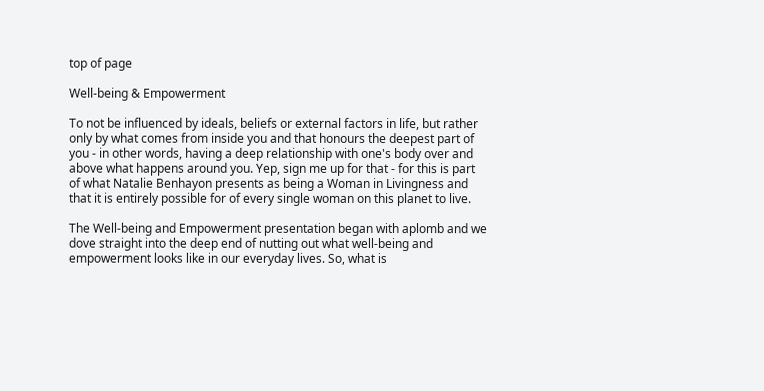top of page

Well-being & Empowerment

To not be influenced by ideals, beliefs or external factors in life, but rather only by what comes from inside you and that honours the deepest part of you - in other words, having a deep relationship with one's body over and above what happens around you. Yep, sign me up for that - for this is part of what Natalie Benhayon presents as being a Woman in Livingness and that it is entirely possible for of every single woman on this planet to live.

The Well-being and Empowerment presentation began with aplomb and we dove straight into the deep end of nutting out what well-being and empowerment looks like in our everyday lives. So, what is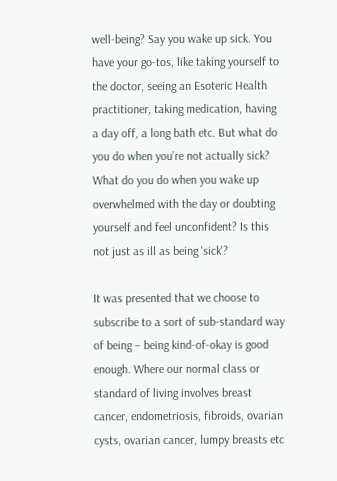well-being? Say you wake up sick. You have your go-tos, like taking yourself to the doctor, seeing an Esoteric Health practitioner, taking medication, having a day off, a long bath etc. But what do you do when you’re not actually sick? What do you do when you wake up overwhelmed with the day or doubting yourself and feel unconfident? Is this not just as ill as being 'sick'?

It was presented that we choose to subscribe to a sort of sub-standard way of being – being kind-of-okay is good enough. Where our normal class or standard of living involves breast cancer, endometriosis, fibroids, ovarian cysts, ovarian cancer, lumpy breasts etc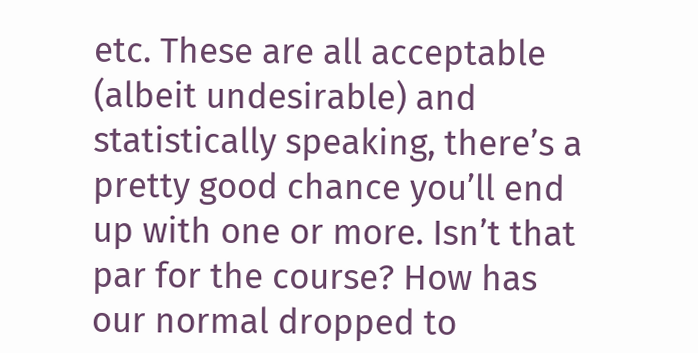etc. These are all acceptable (albeit undesirable) and statistically speaking, there’s a pretty good chance you’ll end up with one or more. Isn’t that par for the course? How has our normal dropped to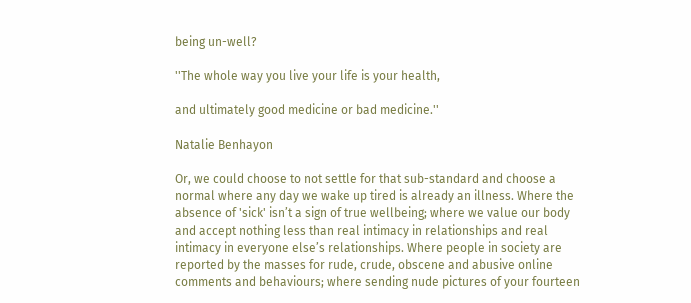being un-well?

''The whole way you live your life is your health,

and ultimately good medicine or bad medicine.''

Natalie Benhayon

Or, we could choose to not settle for that sub-standard and choose a normal where any day we wake up tired is already an illness. Where the absence of 'sick' isn’t a sign of true wellbeing; where we value our body and accept nothing less than real intimacy in relationships and real intimacy in everyone else’s relationships. Where people in society are reported by the masses for rude, crude, obscene and abusive online comments and behaviours; where sending nude pictures of your fourteen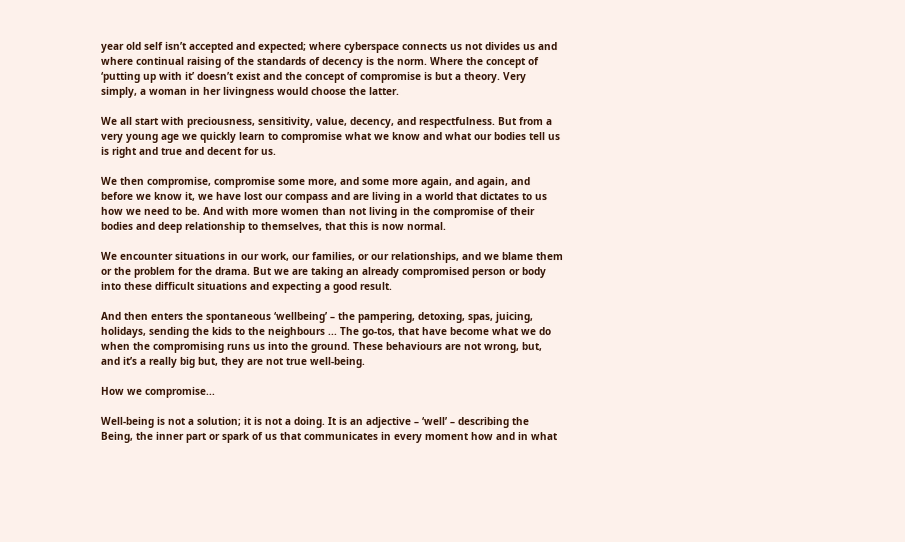year old self isn’t accepted and expected; where cyberspace connects us not divides us and where continual raising of the standards of decency is the norm. Where the concept of ‘putting up with it’ doesn’t exist and the concept of compromise is but a theory. Very simply, a woman in her livingness would choose the latter.

We all start with preciousness, sensitivity, value, decency, and respectfulness. But from a very young age we quickly learn to compromise what we know and what our bodies tell us is right and true and decent for us.

We then compromise, compromise some more, and some more again, and again, and before we know it, we have lost our compass and are living in a world that dictates to us how we need to be. And with more women than not living in the compromise of their bodies and deep relationship to themselves, that this is now normal.

We encounter situations in our work, our families, or our relationships, and we blame them or the problem for the drama. But we are taking an already compromised person or body into these difficult situations and expecting a good result.

And then enters the spontaneous ‘wellbeing’ – the pampering, detoxing, spas, juicing, holidays, sending the kids to the neighbours ... The go-tos, that have become what we do when the compromising runs us into the ground. These behaviours are not wrong, but, and it’s a really big but, they are not true well-being.

How we compromise...

Well-being is not a solution; it is not a doing. It is an adjective – ‘well’ – describing the Being, the inner part or spark of us that communicates in every moment how and in what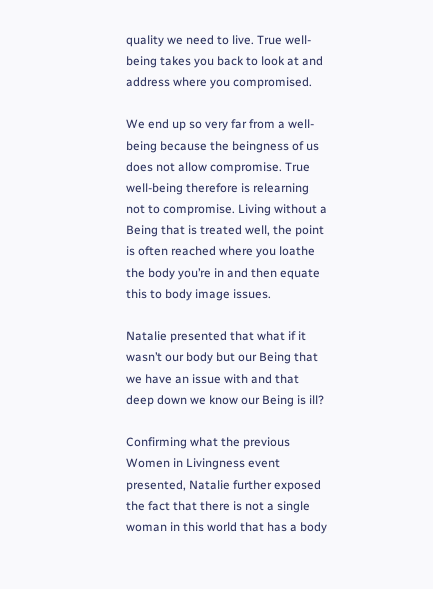quality we need to live. True well-being takes you back to look at and address where you compromised.

We end up so very far from a well-being because the beingness of us does not allow compromise. True well-being therefore is relearning not to compromise. Living without a Being that is treated well, the point is often reached where you loathe the body you’re in and then equate this to body image issues.

Natalie presented that what if it wasn’t our body but our Being that we have an issue with and that deep down we know our Being is ill?

Confirming what the previous Women in Livingness event presented, Natalie further exposed the fact that there is not a single woman in this world that has a body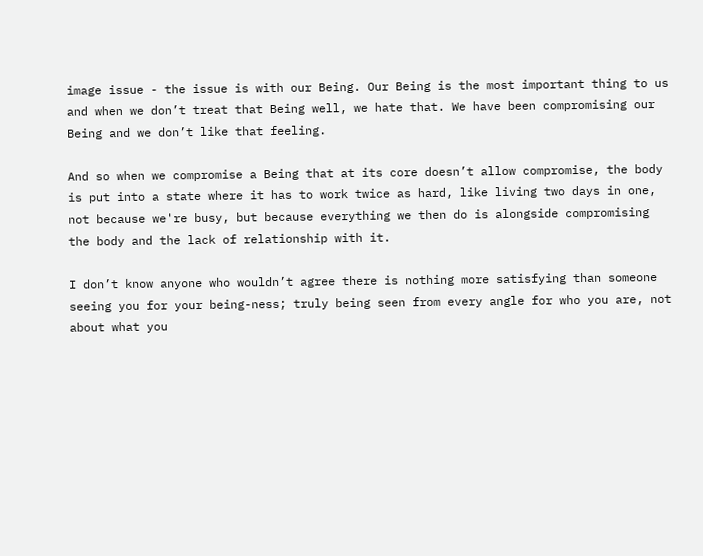image issue - the issue is with our Being. Our Being is the most important thing to us and when we don’t treat that Being well, we hate that. We have been compromising our Being and we don’t like that feeling.

And so when we compromise a Being that at its core doesn’t allow compromise, the body is put into a state where it has to work twice as hard, like living two days in one, not because we're busy, but because everything we then do is alongside compromising the body and the lack of relationship with it.

I don’t know anyone who wouldn’t agree there is nothing more satisfying than someone seeing you for your being-ness; truly being seen from every angle for who you are, not about what you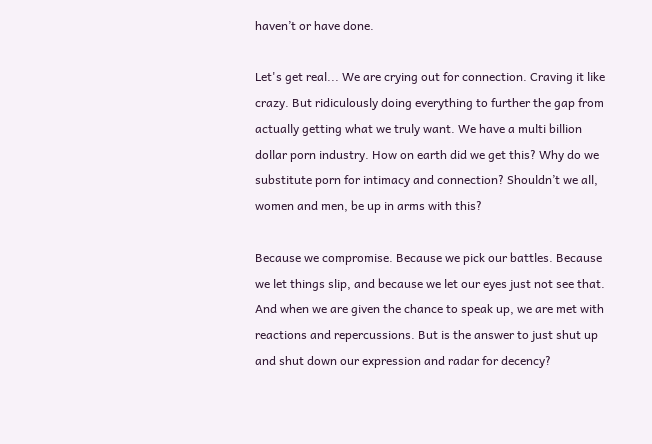haven’t or have done.

Let's get real... We are crying out for connection. Craving it like crazy. But ridiculously doing everything to further the gap from actually getting what we truly want. We have a multi billion dollar porn industry. How on earth did we get this? Why do we substitute porn for intimacy and connection? Shouldn’t we all, women and men, be up in arms with this?

Because we compromise. Because we pick our battles. Because we let things slip, and because we let our eyes just not see that. And when we are given the chance to speak up, we are met with reactions and repercussions. But is the answer to just shut up and shut down our expression and radar for decency?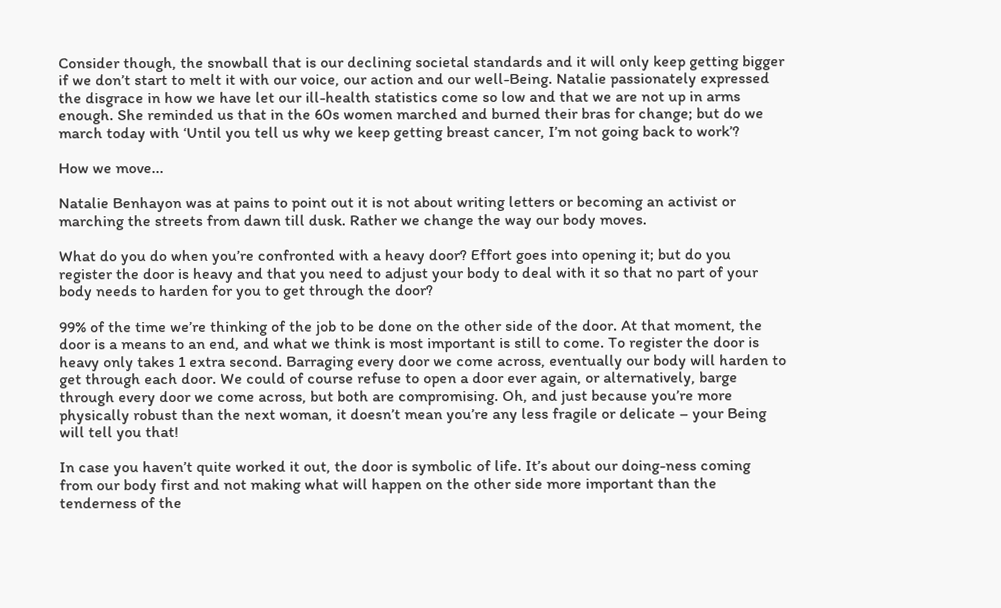Consider though, the snowball that is our declining societal standards and it will only keep getting bigger if we don’t start to melt it with our voice, our action and our well-Being. Natalie passionately expressed the disgrace in how we have let our ill-health statistics come so low and that we are not up in arms enough. She reminded us that in the 60s women marched and burned their bras for change; but do we march today with ‘Until you tell us why we keep getting breast cancer, I’m not going back to work’?

How we move...

Natalie Benhayon was at pains to point out it is not about writing letters or becoming an activist or marching the streets from dawn till dusk. Rather we change the way our body moves.

What do you do when you’re confronted with a heavy door? Effort goes into opening it; but do you register the door is heavy and that you need to adjust your body to deal with it so that no part of your body needs to harden for you to get through the door?

99% of the time we’re thinking of the job to be done on the other side of the door. At that moment, the door is a means to an end, and what we think is most important is still to come. To register the door is heavy only takes 1 extra second. Barraging every door we come across, eventually our body will harden to get through each door. We could of course refuse to open a door ever again, or alternatively, barge through every door we come across, but both are compromising. Oh, and just because you’re more physically robust than the next woman, it doesn’t mean you’re any less fragile or delicate – your Being will tell you that!

In case you haven’t quite worked it out, the door is symbolic of life. It’s about our doing-ness coming from our body first and not making what will happen on the other side more important than the tenderness of the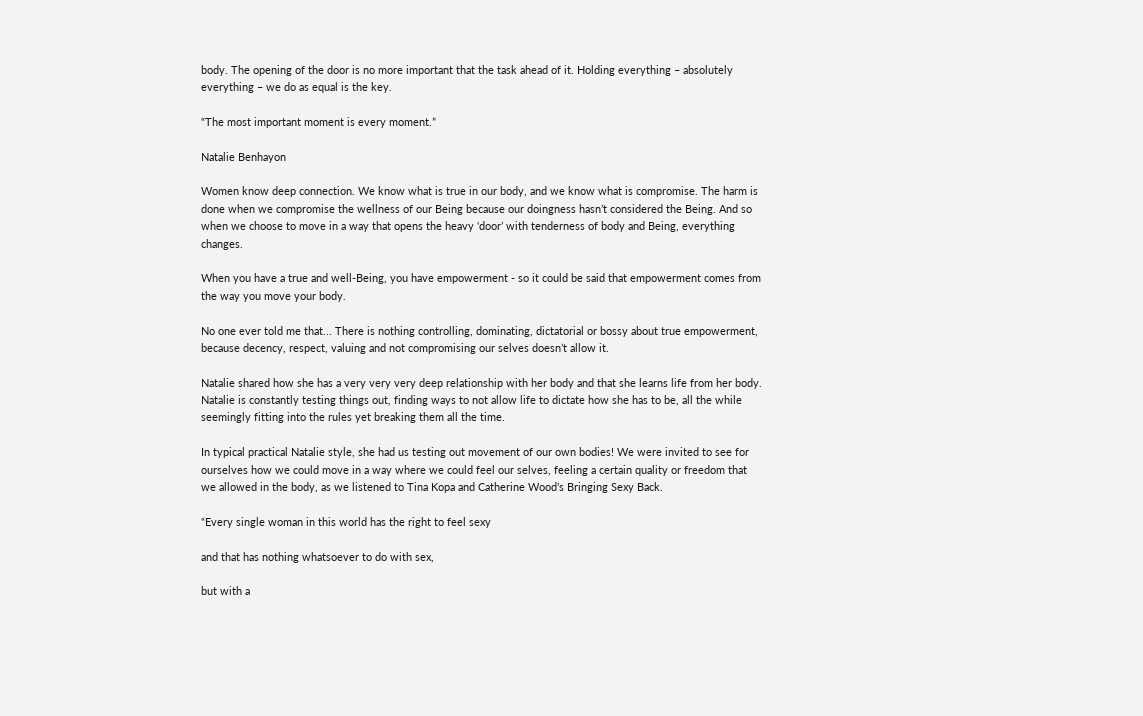body. The opening of the door is no more important that the task ahead of it. Holding everything – absolutely everything – we do as equal is the key.

“The most important moment is every moment.”

Natalie Benhayon

Women know deep connection. We know what is true in our body, and we know what is compromise. The harm is done when we compromise the wellness of our Being because our doingness hasn’t considered the Being. And so when we choose to move in a way that opens the heavy ‘door’ with tenderness of body and Being, everything changes.

When you have a true and well-Being, you have empowerment - so it could be said that empowerment comes from the way you move your body.

No one ever told me that... There is nothing controlling, dominating, dictatorial or bossy about true empowerment, because decency, respect, valuing and not compromising our selves doesn’t allow it.

Natalie shared how she has a very very very deep relationship with her body and that she learns life from her body. Natalie is constantly testing things out, finding ways to not allow life to dictate how she has to be, all the while seemingly fitting into the rules yet breaking them all the time.

In typical practical Natalie style, she had us testing out movement of our own bodies! We were invited to see for ourselves how we could move in a way where we could feel our selves, feeling a certain quality or freedom that we allowed in the body, as we listened to Tina Kopa and Catherine Wood’s Bringing Sexy Back.

“Every single woman in this world has the right to feel sexy

and that has nothing whatsoever to do with sex,

but with a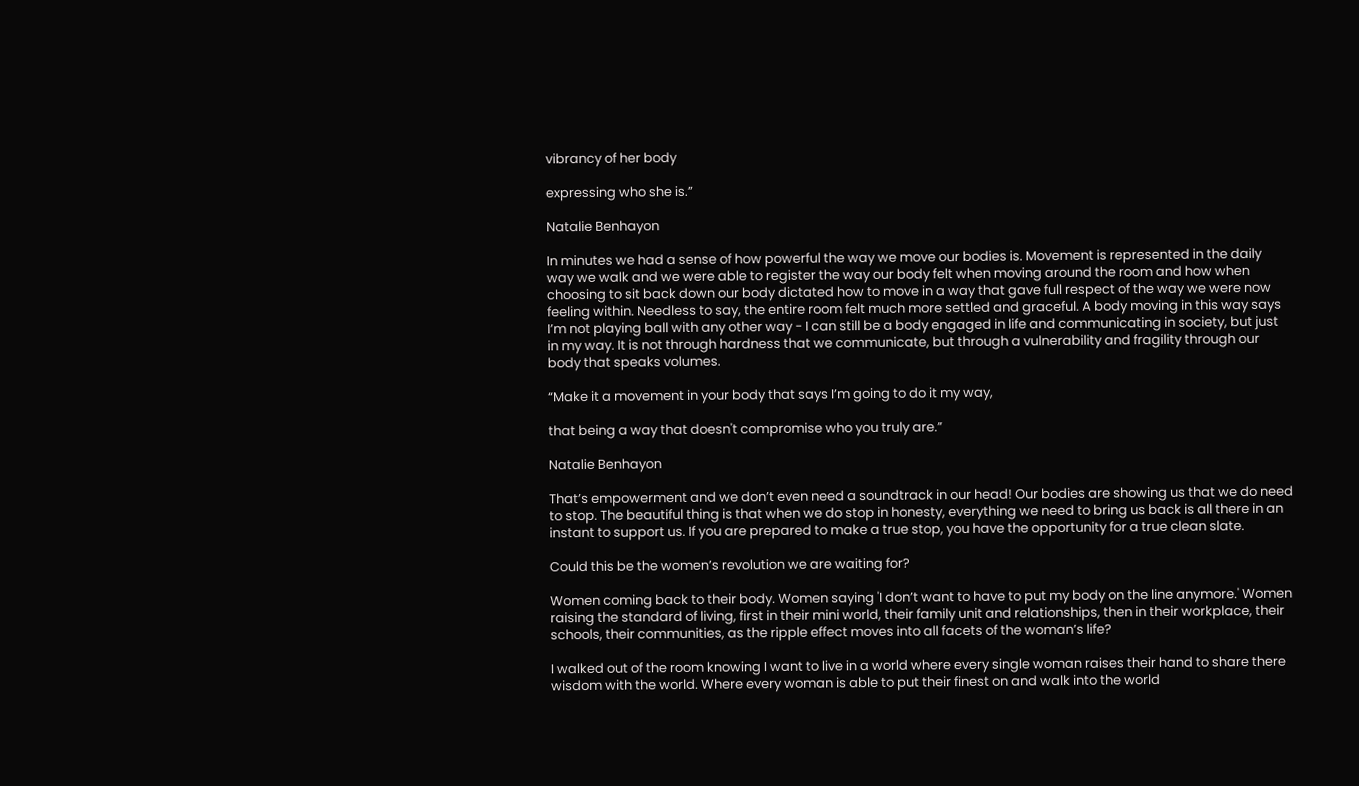vibrancy of her body

expressing who she is.”

Natalie Benhayon

In minutes we had a sense of how powerful the way we move our bodies is. Movement is represented in the daily way we walk and we were able to register the way our body felt when moving around the room and how when choosing to sit back down our body dictated how to move in a way that gave full respect of the way we were now feeling within. Needless to say, the entire room felt much more settled and graceful. A body moving in this way says I’m not playing ball with any other way - I can still be a body engaged in life and communicating in society, but just in my way. It is not through hardness that we communicate, but through a vulnerability and fragility through our body that speaks volumes.

“Make it a movement in your body that says I’m going to do it my way,

that being a way that doesn't compromise who you truly are.”

Natalie Benhayon

That’s empowerment and we don’t even need a soundtrack in our head! Our bodies are showing us that we do need to stop. The beautiful thing is that when we do stop in honesty, everything we need to bring us back is all there in an instant to support us. If you are prepared to make a true stop, you have the opportunity for a true clean slate.

Could this be the women’s revolution we are waiting for?

Women coming back to their body. Women saying 'I don’t want to have to put my body on the line anymore.' Women raising the standard of living, first in their mini world, their family unit and relationships, then in their workplace, their schools, their communities, as the ripple effect moves into all facets of the woman’s life?

I walked out of the room knowing I want to live in a world where every single woman raises their hand to share there wisdom with the world. Where every woman is able to put their finest on and walk into the world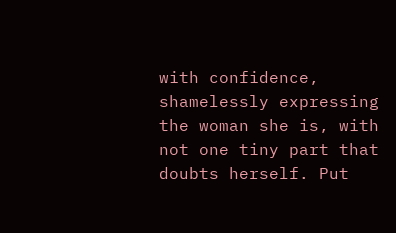with confidence, shamelessly expressing the woman she is, with not one tiny part that doubts herself. Put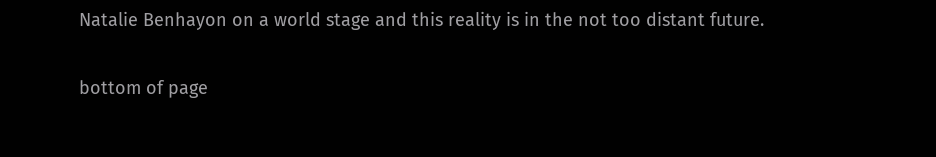Natalie Benhayon on a world stage and this reality is in the not too distant future.


bottom of page